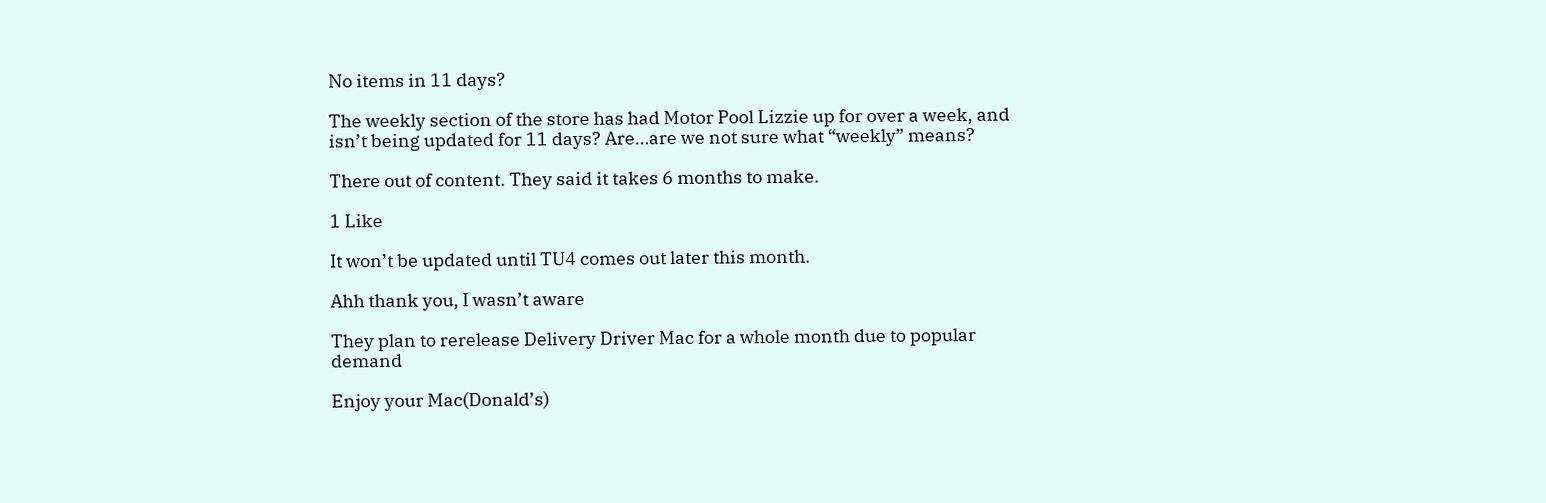No items in 11 days?

The weekly section of the store has had Motor Pool Lizzie up for over a week, and isn’t being updated for 11 days? Are…are we not sure what “weekly” means?

There out of content. They said it takes 6 months to make.

1 Like

It won’t be updated until TU4 comes out later this month.

Ahh thank you, I wasn’t aware

They plan to rerelease Delivery Driver Mac for a whole month due to popular demand

Enjoy your Mac(Donald’s)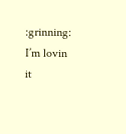:grinning:
I’m lovin it